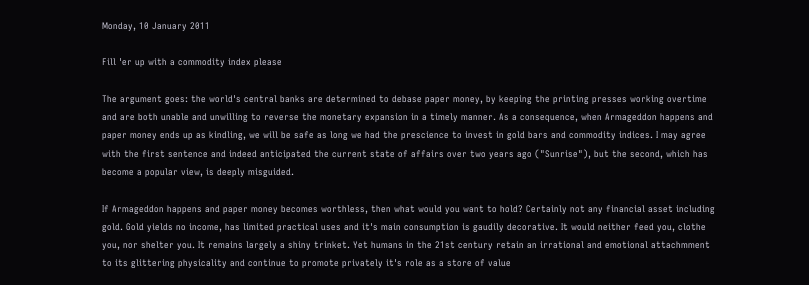Monday, 10 January 2011

Fill 'er up with a commodity index please

The argument goes: the world's central banks are determined to debase paper money, by keeping the printing presses working overtime and are both unable and unwilling to reverse the monetary expansion in a timely manner. As a consequence, when Armageddon happens and paper money ends up as kindling, we will be safe as long we had the prescience to invest in gold bars and commodity indices. I may agree with the first sentence and indeed anticipated the current state of affairs over two years ago ("Sunrise"), but the second, which has become a popular view, is deeply misguided.

If Armageddon happens and paper money becomes worthless, then what would you want to hold? Certainly not any financial asset including gold. Gold yields no income, has limited practical uses and it's main consumption is gaudily decorative. It would neither feed you, clothe you, nor shelter you. It remains largely a shiny trinket. Yet humans in the 21st century retain an irrational and emotional attachmment to its glittering physicality and continue to promote privately it's role as a store of value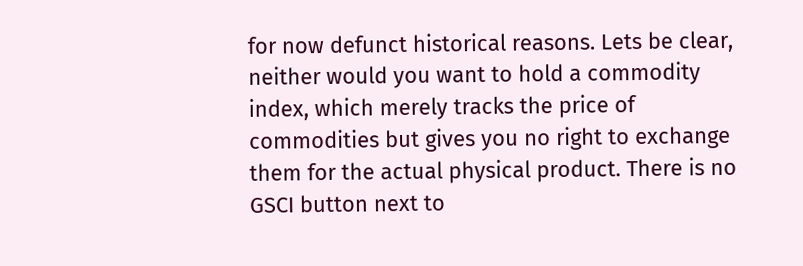for now defunct historical reasons. Lets be clear, neither would you want to hold a commodity index, which merely tracks the price of commodities but gives you no right to exchange them for the actual physical product. There is no GSCI button next to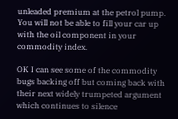unleaded premium at the petrol pump. You will not be able to fill your car up with the oil component in your commodity index.

OK I can see some of the commodity bugs backing off but coming back with their next widely trumpeted argument which continues to silence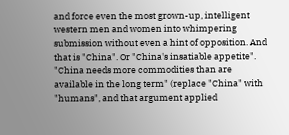and force even the most grown-up, intelligent western men and women into whimpering submission without even a hint of opposition. And that is "China". Or "China's insatiable appetite". "China needs more commodities than are available in the long term" (replace "China" with "humans", and that argument applied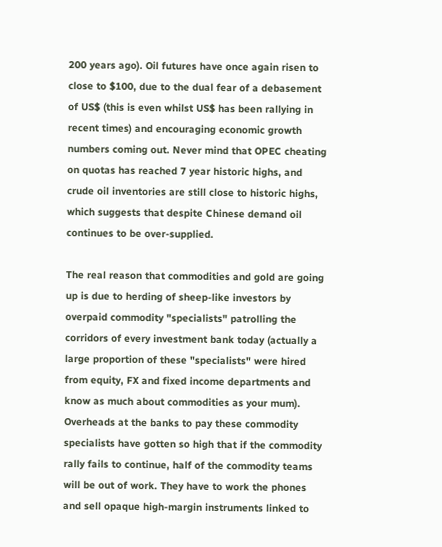200 years ago). Oil futures have once again risen to close to $100, due to the dual fear of a debasement of US$ (this is even whilst US$ has been rallying in recent times) and encouraging economic growth numbers coming out. Never mind that OPEC cheating on quotas has reached 7 year historic highs, and crude oil inventories are still close to historic highs, which suggests that despite Chinese demand oil continues to be over-supplied.

The real reason that commodities and gold are going up is due to herding of sheep-like investors by overpaid commodity "specialists" patrolling the corridors of every investment bank today (actually a large proportion of these "specialists" were hired from equity, FX and fixed income departments and know as much about commodities as your mum). Overheads at the banks to pay these commodity specialists have gotten so high that if the commodity rally fails to continue, half of the commodity teams will be out of work. They have to work the phones and sell opaque high-margin instruments linked to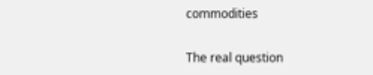commodities

The real question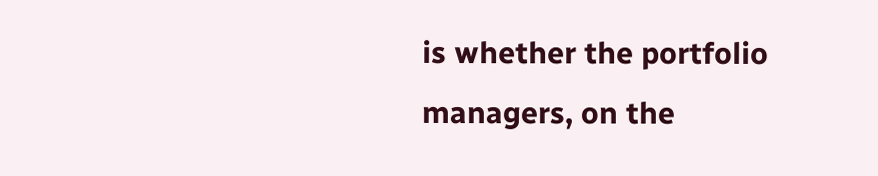is whether the portfolio managers, on the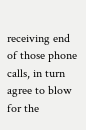receiving end of those phone calls, in turn agree to blow for the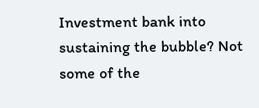Investment bank into sustaining the bubble? Not some of the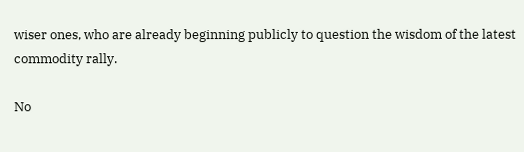wiser ones, who are already beginning publicly to question the wisdom of the latest commodity rally.

No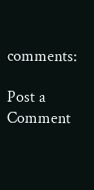comments:

Post a Comment